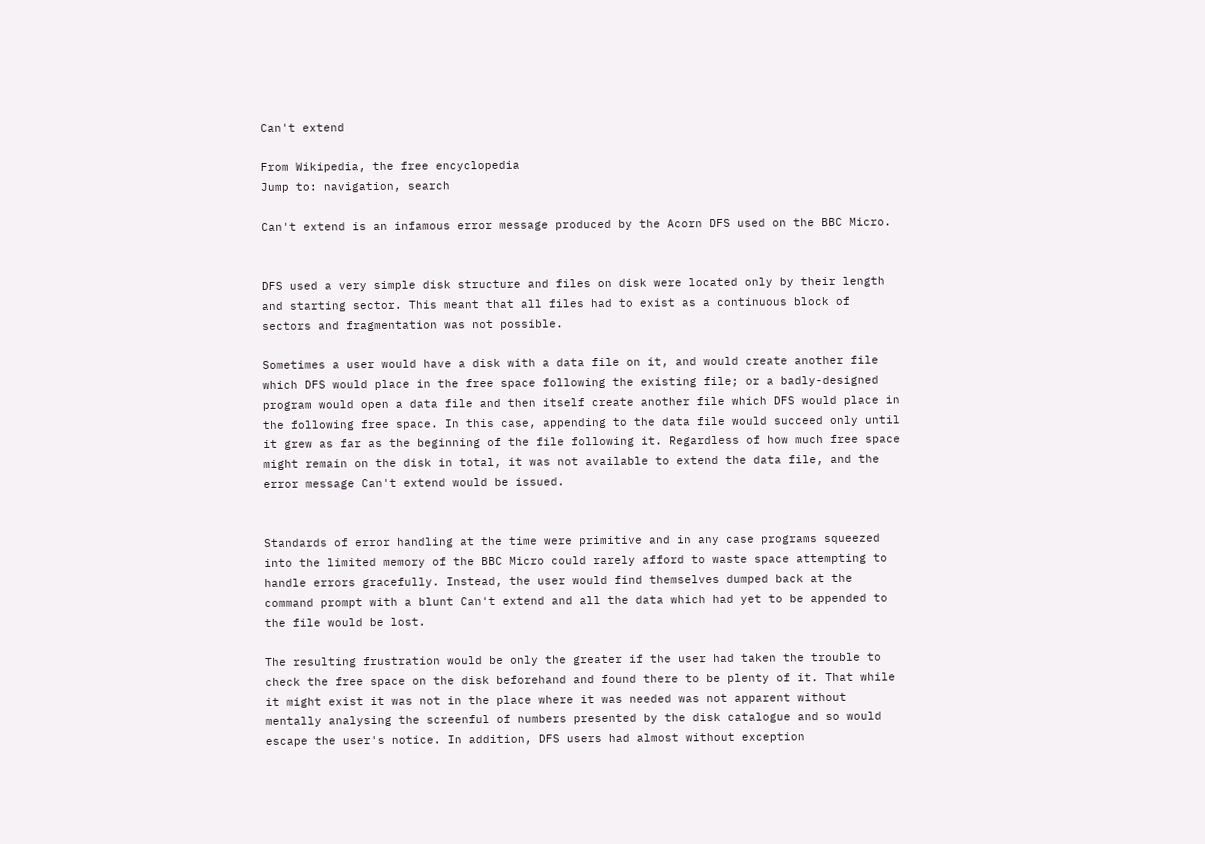Can't extend

From Wikipedia, the free encyclopedia
Jump to: navigation, search

Can't extend is an infamous error message produced by the Acorn DFS used on the BBC Micro.


DFS used a very simple disk structure and files on disk were located only by their length and starting sector. This meant that all files had to exist as a continuous block of sectors and fragmentation was not possible.

Sometimes a user would have a disk with a data file on it, and would create another file which DFS would place in the free space following the existing file; or a badly-designed program would open a data file and then itself create another file which DFS would place in the following free space. In this case, appending to the data file would succeed only until it grew as far as the beginning of the file following it. Regardless of how much free space might remain on the disk in total, it was not available to extend the data file, and the error message Can't extend would be issued.


Standards of error handling at the time were primitive and in any case programs squeezed into the limited memory of the BBC Micro could rarely afford to waste space attempting to handle errors gracefully. Instead, the user would find themselves dumped back at the command prompt with a blunt Can't extend and all the data which had yet to be appended to the file would be lost.

The resulting frustration would be only the greater if the user had taken the trouble to check the free space on the disk beforehand and found there to be plenty of it. That while it might exist it was not in the place where it was needed was not apparent without mentally analysing the screenful of numbers presented by the disk catalogue and so would escape the user's notice. In addition, DFS users had almost without exception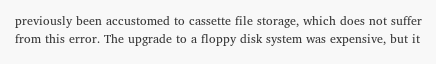previously been accustomed to cassette file storage, which does not suffer from this error. The upgrade to a floppy disk system was expensive, but it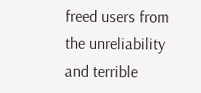freed users from the unreliability and terrible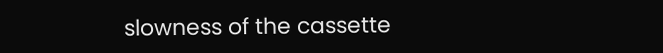slowness of the cassette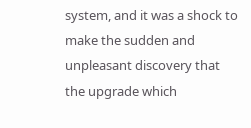system, and it was a shock to make the sudden and unpleasant discovery that the upgrade which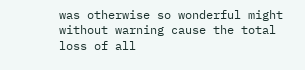was otherwise so wonderful might without warning cause the total loss of all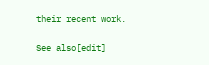their recent work.

See also[edit]